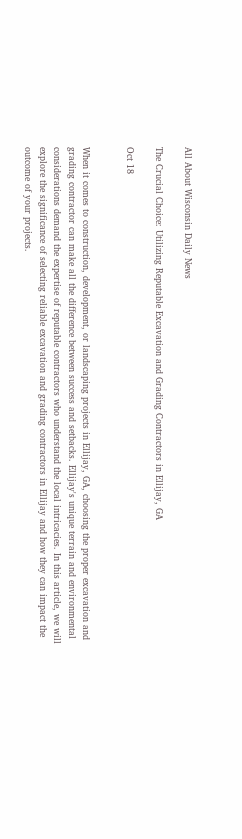All About Wisconsin Daily News

The Crucial Choice: Utilizing Reputable Excavation and Grading Contractors in Ellijay, GA

Oct 18


When it comes to construction, development, or landscaping projects in Ellijay, GA, choosing the proper excavation and grading contractor can make all the difference between success and setbacks. Ellijay's unique terrain and environmental considerations demand the expertise of reputable contractors who understand the local intricacies. In this article, we will explore the significance of selecting reliable excavation and grading contractors in Ellijay and how they can impact the outcome of your projects.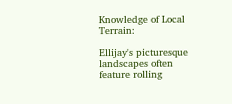Knowledge of Local Terrain:

Ellijay's picturesque landscapes often feature rolling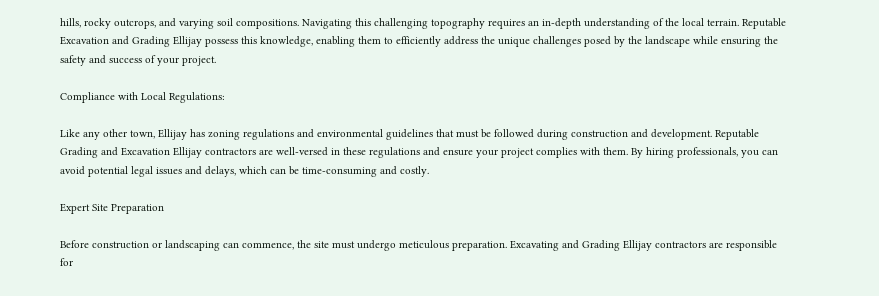hills, rocky outcrops, and varying soil compositions. Navigating this challenging topography requires an in-depth understanding of the local terrain. Reputable Excavation and Grading Ellijay possess this knowledge, enabling them to efficiently address the unique challenges posed by the landscape while ensuring the safety and success of your project.

Compliance with Local Regulations:

Like any other town, Ellijay has zoning regulations and environmental guidelines that must be followed during construction and development. Reputable Grading and Excavation Ellijay contractors are well-versed in these regulations and ensure your project complies with them. By hiring professionals, you can avoid potential legal issues and delays, which can be time-consuming and costly.

Expert Site Preparation

Before construction or landscaping can commence, the site must undergo meticulous preparation. Excavating and Grading Ellijay contractors are responsible for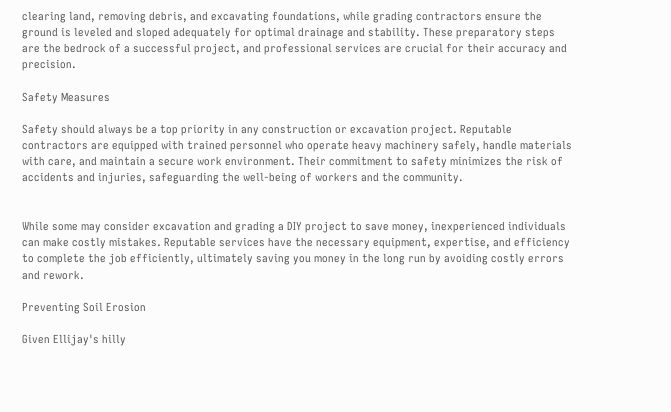clearing land, removing debris, and excavating foundations, while grading contractors ensure the ground is leveled and sloped adequately for optimal drainage and stability. These preparatory steps are the bedrock of a successful project, and professional services are crucial for their accuracy and precision.

Safety Measures

Safety should always be a top priority in any construction or excavation project. Reputable contractors are equipped with trained personnel who operate heavy machinery safely, handle materials with care, and maintain a secure work environment. Their commitment to safety minimizes the risk of accidents and injuries, safeguarding the well-being of workers and the community.


While some may consider excavation and grading a DIY project to save money, inexperienced individuals can make costly mistakes. Reputable services have the necessary equipment, expertise, and efficiency to complete the job efficiently, ultimately saving you money in the long run by avoiding costly errors and rework.

Preventing Soil Erosion

Given Ellijay's hilly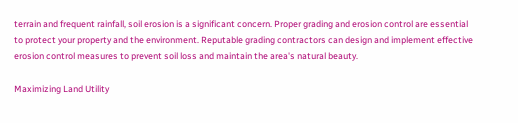terrain and frequent rainfall, soil erosion is a significant concern. Proper grading and erosion control are essential to protect your property and the environment. Reputable grading contractors can design and implement effective erosion control measures to prevent soil loss and maintain the area's natural beauty.

Maximizing Land Utility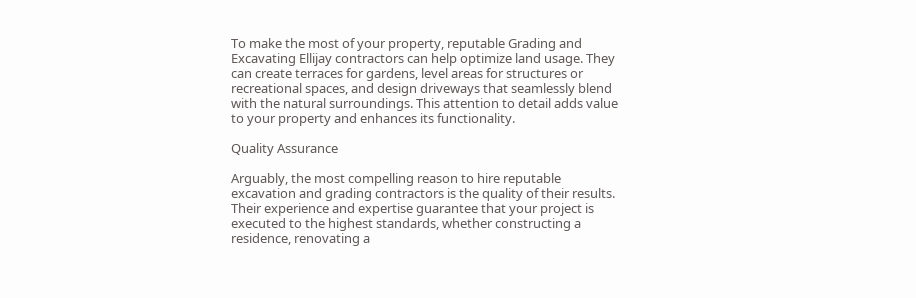To make the most of your property, reputable Grading and Excavating Ellijay contractors can help optimize land usage. They can create terraces for gardens, level areas for structures or recreational spaces, and design driveways that seamlessly blend with the natural surroundings. This attention to detail adds value to your property and enhances its functionality.

Quality Assurance

Arguably, the most compelling reason to hire reputable excavation and grading contractors is the quality of their results. Their experience and expertise guarantee that your project is executed to the highest standards, whether constructing a residence, renovating a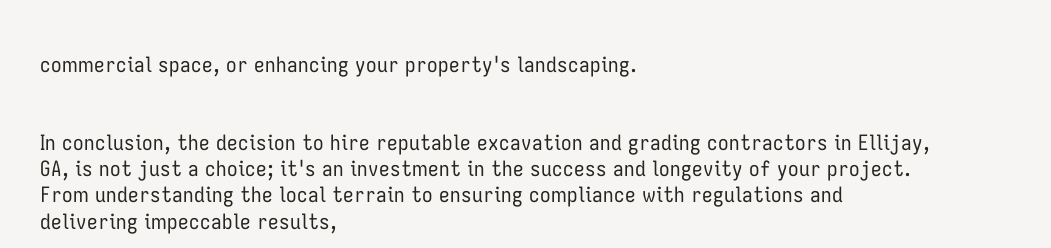commercial space, or enhancing your property's landscaping.


In conclusion, the decision to hire reputable excavation and grading contractors in Ellijay, GA, is not just a choice; it's an investment in the success and longevity of your project. From understanding the local terrain to ensuring compliance with regulations and delivering impeccable results,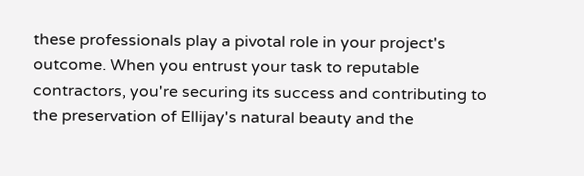these professionals play a pivotal role in your project's outcome. When you entrust your task to reputable contractors, you're securing its success and contributing to the preservation of Ellijay's natural beauty and the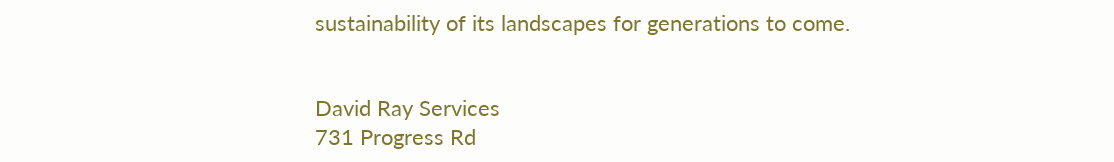sustainability of its landscapes for generations to come.


David Ray Services
731 Progress Rd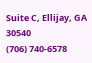Suite C, Ellijay, GA 30540
(706) 740-6578